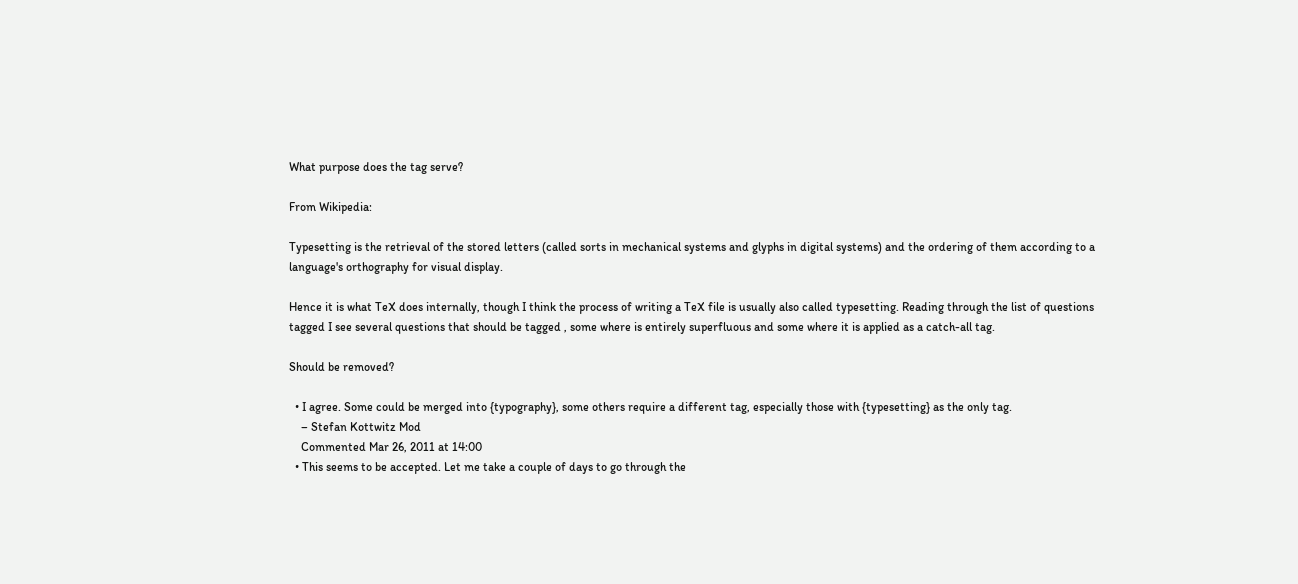What purpose does the tag serve?

From Wikipedia:

Typesetting is the retrieval of the stored letters (called sorts in mechanical systems and glyphs in digital systems) and the ordering of them according to a language's orthography for visual display.

Hence it is what TeX does internally, though I think the process of writing a TeX file is usually also called typesetting. Reading through the list of questions tagged I see several questions that should be tagged , some where is entirely superfluous and some where it is applied as a catch-all tag.

Should be removed?

  • I agree. Some could be merged into {typography}, some others require a different tag, especially those with {typesetting} as the only tag.
    – Stefan Kottwitz Mod
    Commented Mar 26, 2011 at 14:00
  • This seems to be accepted. Let me take a couple of days to go through the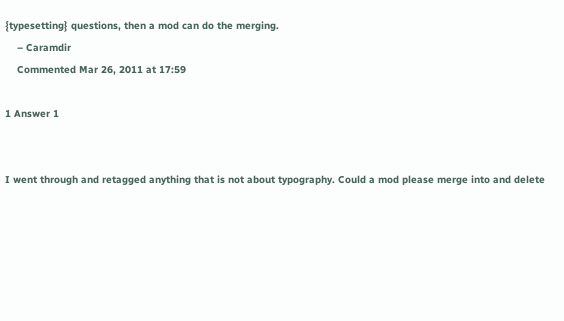{typesetting} questions, then a mod can do the merging.
    – Caramdir
    Commented Mar 26, 2011 at 17:59

1 Answer 1


I went through and retagged anything that is not about typography. Could a mod please merge into and delete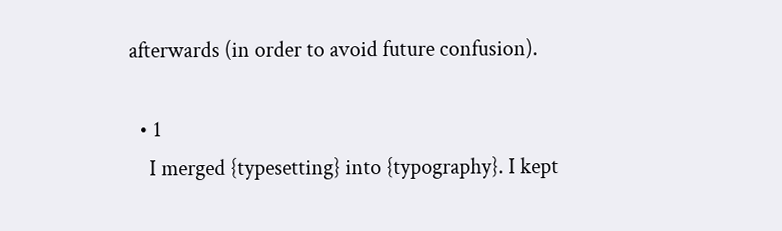afterwards (in order to avoid future confusion).

  • 1
    I merged {typesetting} into {typography}. I kept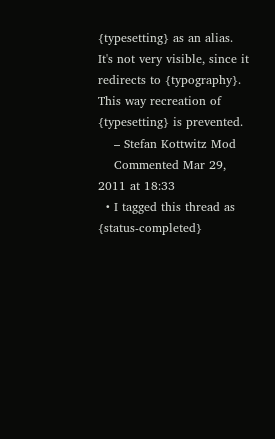{typesetting} as an alias. It's not very visible, since it redirects to {typography}. This way recreation of {typesetting} is prevented.
    – Stefan Kottwitz Mod
    Commented Mar 29, 2011 at 18:33
  • I tagged this thread as {status-completed}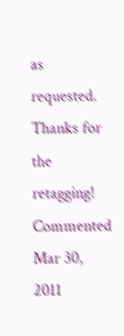as requested. Thanks for the retagging! Commented Mar 30, 2011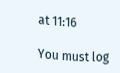at 11:16

You must log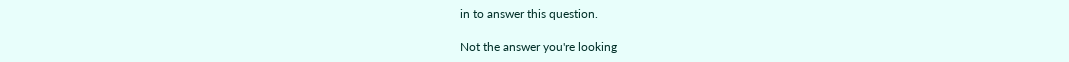in to answer this question.

Not the answer you're looking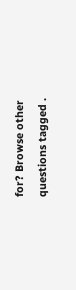for? Browse other questions tagged .